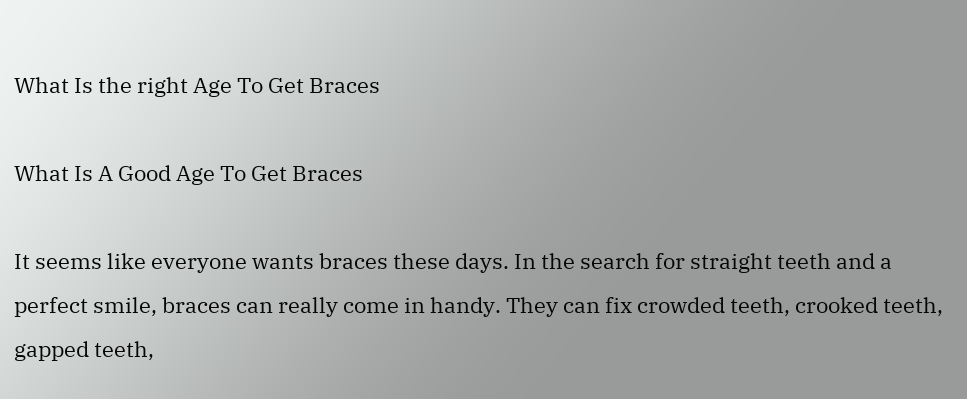What Is the right Age To Get Braces

What Is A Good Age To Get Braces

It seems like everyone wants braces these days. In the search for straight teeth and a perfect smile, braces can really come in handy. They can fix crowded teeth, crooked teeth, gapped teeth,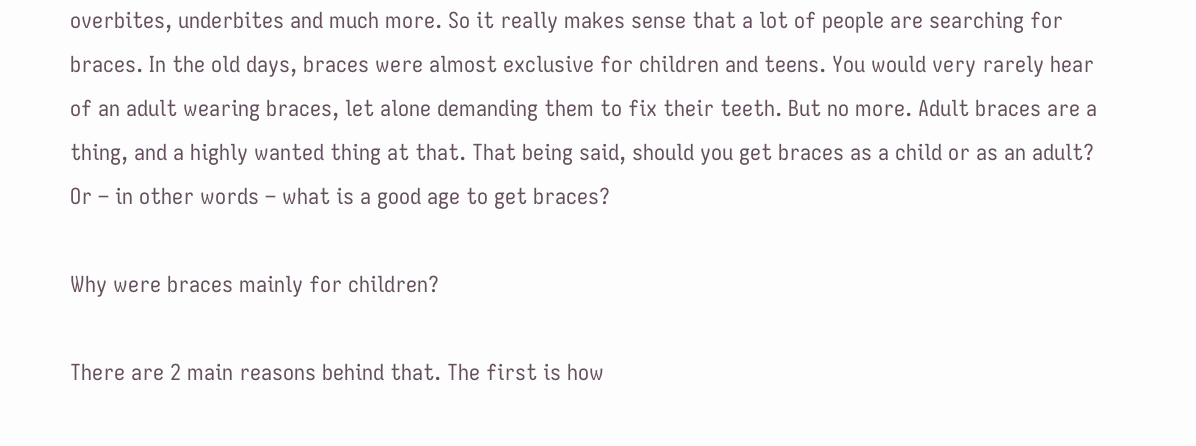overbites, underbites and much more. So it really makes sense that a lot of people are searching for braces. In the old days, braces were almost exclusive for children and teens. You would very rarely hear of an adult wearing braces, let alone demanding them to fix their teeth. But no more. Adult braces are a thing, and a highly wanted thing at that. That being said, should you get braces as a child or as an adult? Or – in other words – what is a good age to get braces?

Why were braces mainly for children?

There are 2 main reasons behind that. The first is how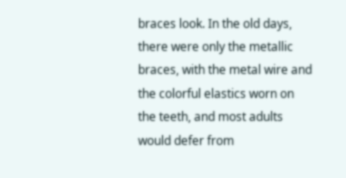braces look. In the old days, there were only the metallic braces, with the metal wire and the colorful elastics worn on the teeth, and most adults would defer from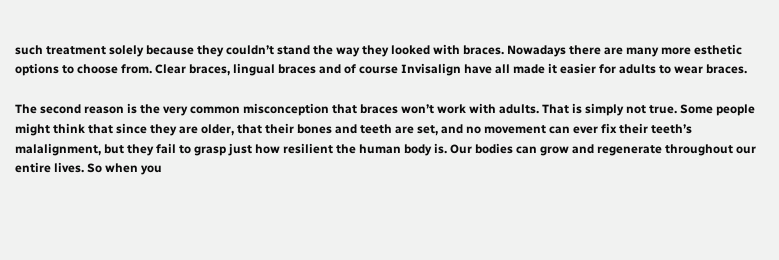such treatment solely because they couldn’t stand the way they looked with braces. Nowadays there are many more esthetic options to choose from. Clear braces, lingual braces and of course Invisalign have all made it easier for adults to wear braces.

The second reason is the very common misconception that braces won’t work with adults. That is simply not true. Some people might think that since they are older, that their bones and teeth are set, and no movement can ever fix their teeth’s malalignment, but they fail to grasp just how resilient the human body is. Our bodies can grow and regenerate throughout our entire lives. So when you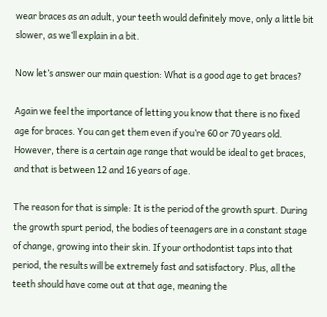wear braces as an adult, your teeth would definitely move, only a little bit slower, as we’ll explain in a bit.

Now let’s answer our main question: What is a good age to get braces?

Again we feel the importance of letting you know that there is no fixed age for braces. You can get them even if you’re 60 or 70 years old. However, there is a certain age range that would be ideal to get braces, and that is between 12 and 16 years of age.

The reason for that is simple: It is the period of the growth spurt. During the growth spurt period, the bodies of teenagers are in a constant stage of change, growing into their skin. If your orthodontist taps into that period, the results will be extremely fast and satisfactory. Plus, all the teeth should have come out at that age, meaning the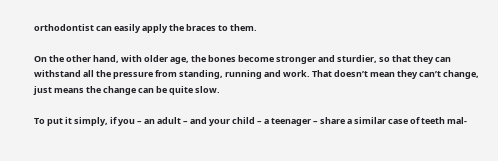orthodontist can easily apply the braces to them.

On the other hand, with older age, the bones become stronger and sturdier, so that they can withstand all the pressure from standing, running and work. That doesn’t mean they can’t change, just means the change can be quite slow.

To put it simply, if you – an adult – and your child – a teenager – share a similar case of teeth mal-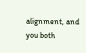alignment, and you both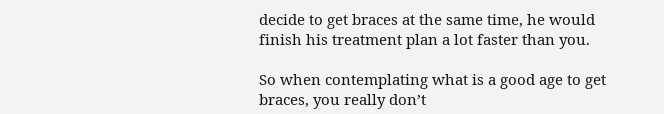decide to get braces at the same time, he would finish his treatment plan a lot faster than you.

So when contemplating what is a good age to get braces, you really don’t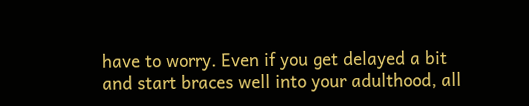have to worry. Even if you get delayed a bit and start braces well into your adulthood, all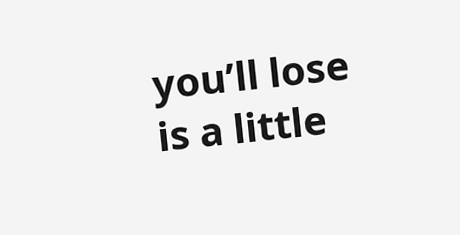you’ll lose is a little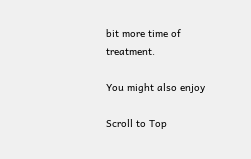bit more time of treatment.

You might also enjoy

Scroll to Top